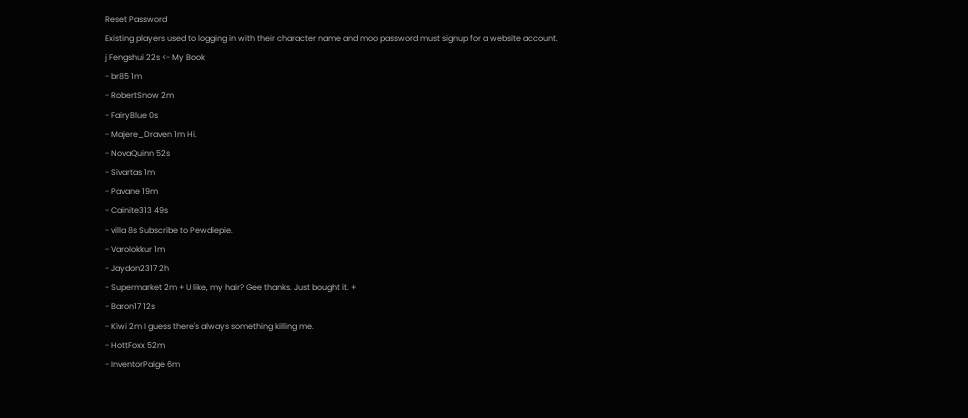Reset Password
Existing players used to logging in with their character name and moo password must signup for a website account.
j Fengshui 22s <- My Book
- br85 1m
- RobertSnow 2m
- FairyBlue 0s
- Majere_Draven 1m Hi.
- NovaQuinn 52s
- Sivartas 1m
- Pavane 19m
- Cainite313 49s
- villa 8s Subscribe to Pewdiepie.
- Varolokkur 1m
- Jaydon2317 2h
- Supermarket 2m + U like, my hair? Gee thanks. Just bought it. +
- Baron17 12s
- Kiwi 2m I guess there's always something killing me.
- HottFoxx 52m
- InventorPaige 6m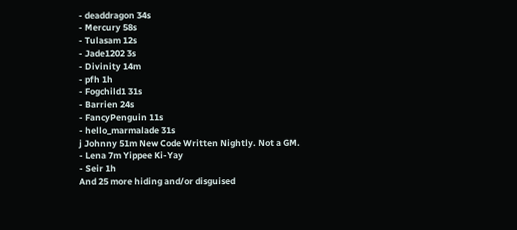- deaddragon 34s
- Mercury 58s
- Tulasam 12s
- Jade1202 3s
- Divinity 14m
- pfh 1h
- Fogchild1 31s
- Barrien 24s
- FancyPenguin 11s
- hello_marmalade 31s
j Johnny 51m New Code Written Nightly. Not a GM.
- Lena 7m Yippee Ki-Yay
- Seir 1h
And 25 more hiding and/or disguised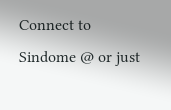Connect to Sindome @ or just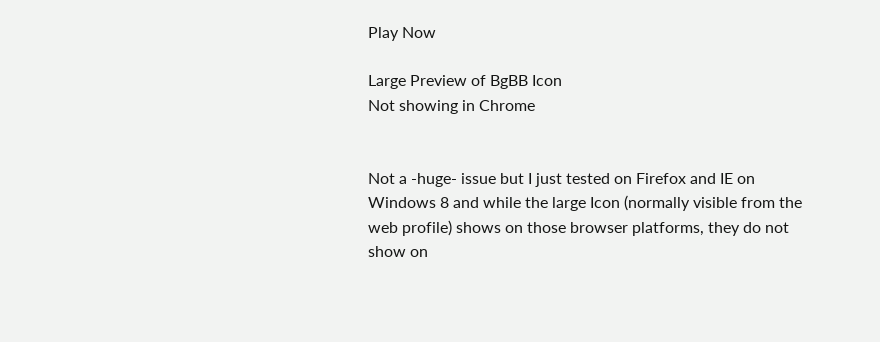Play Now

Large Preview of BgBB Icon
Not showing in Chrome


Not a -huge- issue but I just tested on Firefox and IE on Windows 8 and while the large Icon (normally visible from the web profile) shows on those browser platforms, they do not show on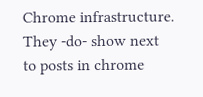Chrome infrastructure. They -do- show next to posts in chrome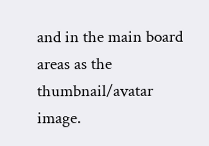and in the main board areas as the thumbnail/avatar image.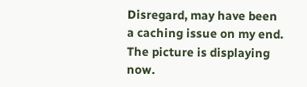Disregard, may have been a caching issue on my end. The picture is displaying now.